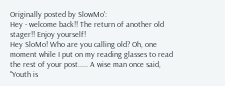Originally posted by SlowMo':
Hey - welcome back!! The return of another old stager!! Enjoy yourself!
Hey SloMo! Who are you calling old? Oh, one moment while I put on my reading glasses to read the rest of your post..... A wise man once said, "Youth is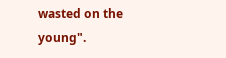wasted on the young".